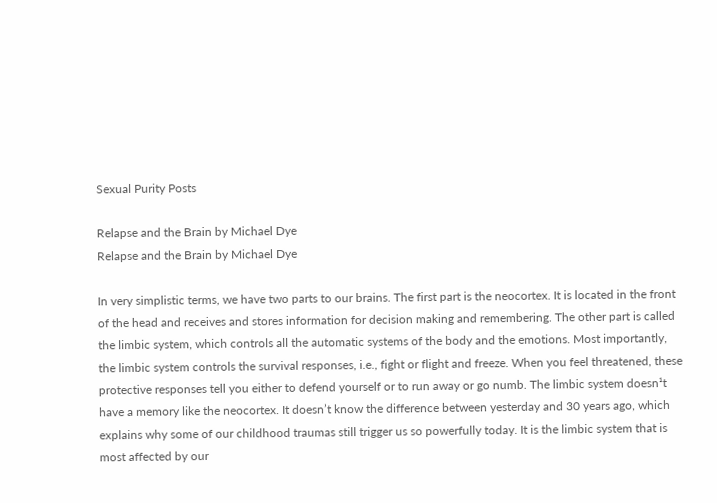Sexual Purity Posts

Relapse and the Brain by Michael Dye
Relapse and the Brain by Michael Dye

In very simplistic terms, we have two parts to our brains. The first part is the neocortex. It is located in the front of the head and receives and stores information for decision making and remembering. The other part is called the limbic system, which controls all the automatic systems of the body and the emotions. Most importantly, the limbic system controls the survival responses, i.e., fight or flight and freeze. When you feel threatened, these protective responses tell you either to defend yourself or to run away or go numb. The limbic system doesn¹t have a memory like the neocortex. It doesn’t know the difference between yesterday and 30 years ago, which explains why some of our childhood traumas still trigger us so powerfully today. It is the limbic system that is most affected by our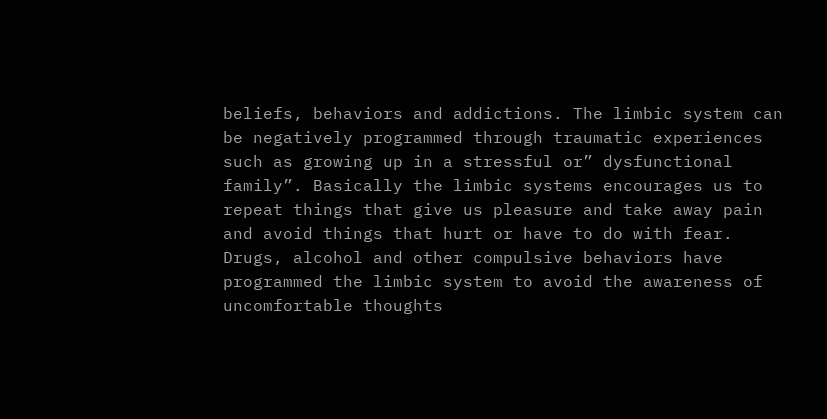beliefs, behaviors and addictions. The limbic system can be negatively programmed through traumatic experiences such as growing up in a stressful or” dysfunctional family”. Basically the limbic systems encourages us to repeat things that give us pleasure and take away pain and avoid things that hurt or have to do with fear. Drugs, alcohol and other compulsive behaviors have programmed the limbic system to avoid the awareness of uncomfortable thoughts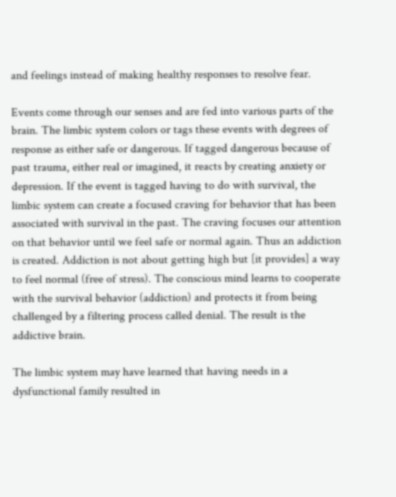and feelings instead of making healthy responses to resolve fear.

Events come through our senses and are fed into various parts of the brain. The limbic system colors or tags these events with degrees of response as either safe or dangerous. If tagged dangerous because of past trauma, either real or imagined, it reacts by creating anxiety or depression. If the event is tagged having to do with survival, the limbic system can create a focused craving for behavior that has been associated with survival in the past. The craving focuses our attention on that behavior until we feel safe or normal again. Thus an addiction is created. Addiction is not about getting high but [it provides] a way to feel normal (free of stress). The conscious mind learns to cooperate with the survival behavior (addiction) and protects it from being challenged by a filtering process called denial. The result is the addictive brain.

The limbic system may have learned that having needs in a dysfunctional family resulted in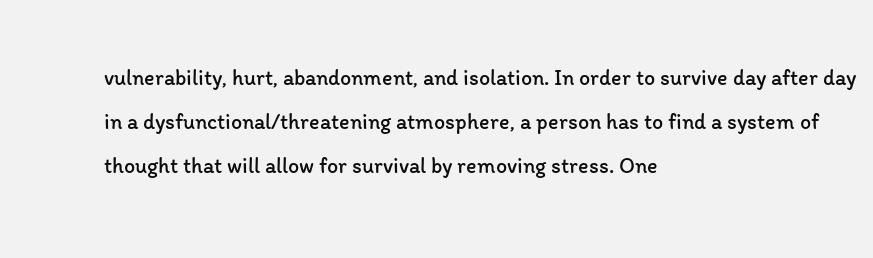vulnerability, hurt, abandonment, and isolation. In order to survive day after day in a dysfunctional/threatening atmosphere, a person has to find a system of thought that will allow for survival by removing stress. One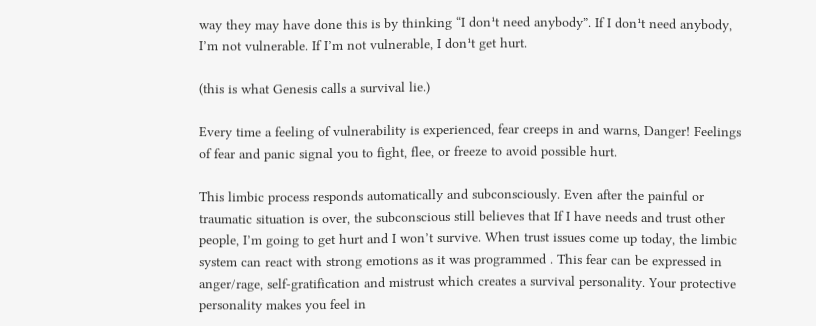way they may have done this is by thinking “I don¹t need anybody”. If I don¹t need anybody, I’m not vulnerable. If I’m not vulnerable, I don¹t get hurt.

(this is what Genesis calls a survival lie.)

Every time a feeling of vulnerability is experienced, fear creeps in and warns, Danger! Feelings of fear and panic signal you to fight, flee, or freeze to avoid possible hurt.

This limbic process responds automatically and subconsciously. Even after the painful or traumatic situation is over, the subconscious still believes that If I have needs and trust other people, I’m going to get hurt and I won’t survive. When trust issues come up today, the limbic system can react with strong emotions as it was programmed . This fear can be expressed in anger/rage, self-gratification and mistrust which creates a survival personality. Your protective personality makes you feel in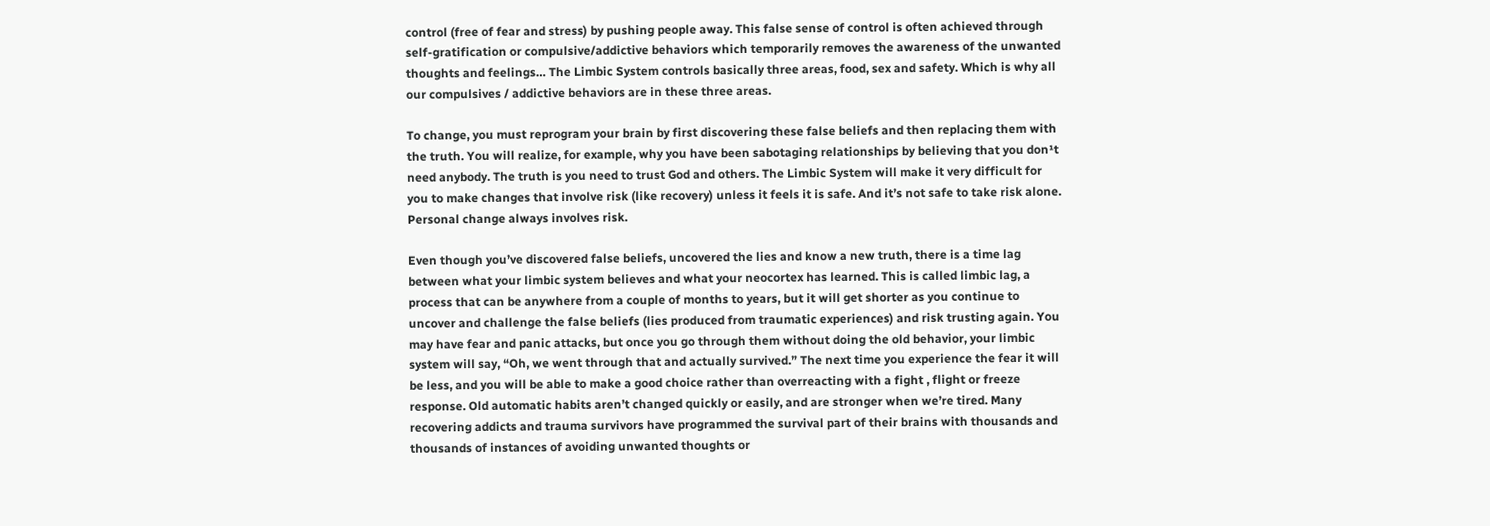control (free of fear and stress) by pushing people away. This false sense of control is often achieved through self-gratification or compulsive/addictive behaviors which temporarily removes the awareness of the unwanted thoughts and feelings… The Limbic System controls basically three areas, food, sex and safety. Which is why all our compulsives / addictive behaviors are in these three areas.

To change, you must reprogram your brain by first discovering these false beliefs and then replacing them with the truth. You will realize, for example, why you have been sabotaging relationships by believing that you don¹t need anybody. The truth is you need to trust God and others. The Limbic System will make it very difficult for you to make changes that involve risk (like recovery) unless it feels it is safe. And it’s not safe to take risk alone. Personal change always involves risk.

Even though you’ve discovered false beliefs, uncovered the lies and know a new truth, there is a time lag between what your limbic system believes and what your neocortex has learned. This is called limbic lag, a process that can be anywhere from a couple of months to years, but it will get shorter as you continue to uncover and challenge the false beliefs (lies produced from traumatic experiences) and risk trusting again. You may have fear and panic attacks, but once you go through them without doing the old behavior, your limbic system will say, “Oh, we went through that and actually survived.” The next time you experience the fear it will be less, and you will be able to make a good choice rather than overreacting with a fight , flight or freeze response. Old automatic habits aren’t changed quickly or easily, and are stronger when we’re tired. Many recovering addicts and trauma survivors have programmed the survival part of their brains with thousands and thousands of instances of avoiding unwanted thoughts or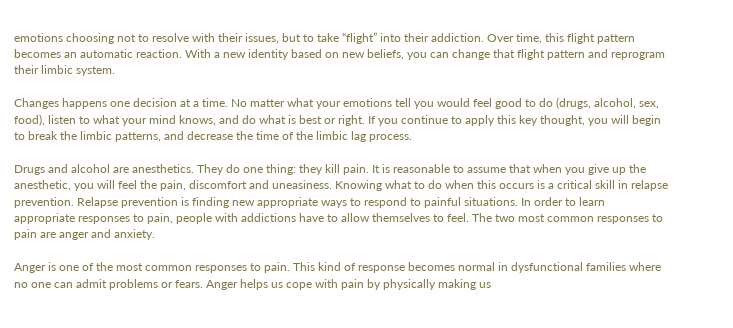emotions choosing not to resolve with their issues, but to take “flight” into their addiction. Over time, this flight pattern becomes an automatic reaction. With a new identity based on new beliefs, you can change that flight pattern and reprogram their limbic system.

Changes happens one decision at a time. No matter what your emotions tell you would feel good to do (drugs, alcohol, sex, food), listen to what your mind knows, and do what is best or right. If you continue to apply this key thought, you will begin to break the limbic patterns, and decrease the time of the limbic lag process.

Drugs and alcohol are anesthetics. They do one thing: they kill pain. It is reasonable to assume that when you give up the anesthetic, you will feel the pain, discomfort and uneasiness. Knowing what to do when this occurs is a critical skill in relapse prevention. Relapse prevention is finding new appropriate ways to respond to painful situations. In order to learn appropriate responses to pain, people with addictions have to allow themselves to feel. The two most common responses to pain are anger and anxiety.

Anger is one of the most common responses to pain. This kind of response becomes normal in dysfunctional families where no one can admit problems or fears. Anger helps us cope with pain by physically making us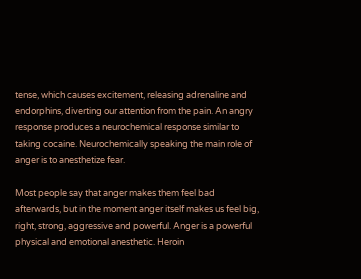tense, which causes excitement, releasing adrenaline and endorphins, diverting our attention from the pain. An angry response produces a neurochemical response similar to taking cocaine. Neurochemically speaking the main role of anger is to anesthetize fear.

Most people say that anger makes them feel bad afterwards, but in the moment anger itself makes us feel big, right, strong, aggressive and powerful. Anger is a powerful physical and emotional anesthetic. Heroin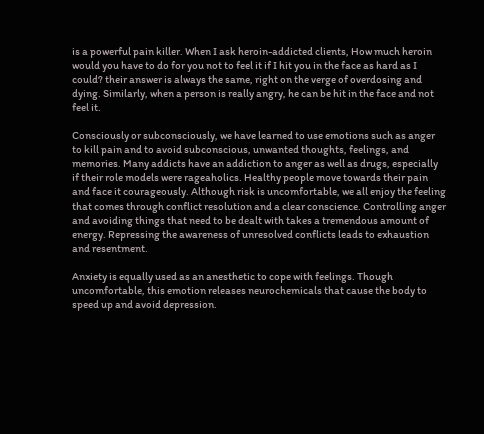is a powerful pain killer. When I ask heroin-addicted clients, How much heroin would you have to do for you not to feel it if I hit you in the face as hard as I could? their answer is always the same, right on the verge of overdosing and dying. Similarly, when a person is really angry, he can be hit in the face and not feel it.

Consciously or subconsciously, we have learned to use emotions such as anger to kill pain and to avoid subconscious, unwanted thoughts, feelings, and memories. Many addicts have an addiction to anger as well as drugs, especially if their role models were rageaholics. Healthy people move towards their pain and face it courageously. Although risk is uncomfortable, we all enjoy the feeling that comes through conflict resolution and a clear conscience. Controlling anger and avoiding things that need to be dealt with takes a tremendous amount of energy. Repressing the awareness of unresolved conflicts leads to exhaustion and resentment.

Anxiety is equally used as an anesthetic to cope with feelings. Though uncomfortable, this emotion releases neurochemicals that cause the body to speed up and avoid depression.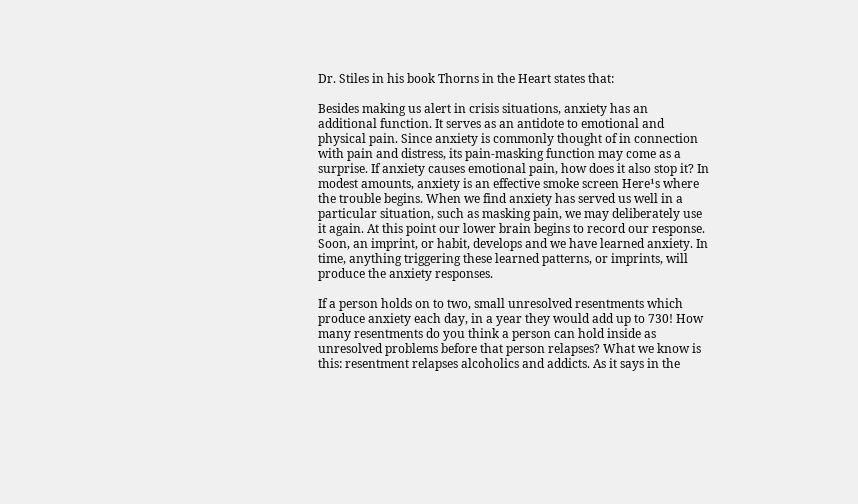Dr. Stiles in his book Thorns in the Heart states that:

Besides making us alert in crisis situations, anxiety has an additional function. It serves as an antidote to emotional and physical pain. Since anxiety is commonly thought of in connection with pain and distress, its pain-masking function may come as a surprise. If anxiety causes emotional pain, how does it also stop it? In modest amounts, anxiety is an effective smoke screen Here¹s where the trouble begins. When we find anxiety has served us well in a particular situation, such as masking pain, we may deliberately use it again. At this point our lower brain begins to record our response. Soon, an imprint, or habit, develops and we have learned anxiety. In time, anything triggering these learned patterns, or imprints, will produce the anxiety responses.

If a person holds on to two, small unresolved resentments which produce anxiety each day, in a year they would add up to 730! How many resentments do you think a person can hold inside as unresolved problems before that person relapses? What we know is this: resentment relapses alcoholics and addicts. As it says in the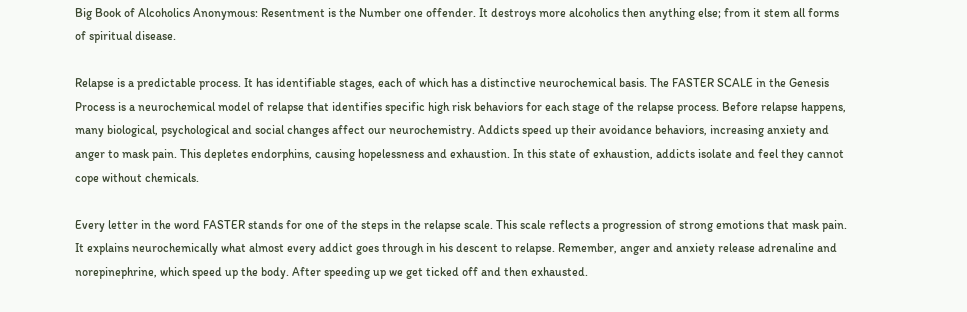Big Book of Alcoholics Anonymous: Resentment is the Number one offender. It destroys more alcoholics then anything else; from it stem all forms of spiritual disease.

Relapse is a predictable process. It has identifiable stages, each of which has a distinctive neurochemical basis. The FASTER SCALE in the Genesis Process is a neurochemical model of relapse that identifies specific high risk behaviors for each stage of the relapse process. Before relapse happens, many biological, psychological and social changes affect our neurochemistry. Addicts speed up their avoidance behaviors, increasing anxiety and anger to mask pain. This depletes endorphins, causing hopelessness and exhaustion. In this state of exhaustion, addicts isolate and feel they cannot cope without chemicals.

Every letter in the word FASTER stands for one of the steps in the relapse scale. This scale reflects a progression of strong emotions that mask pain. It explains neurochemically what almost every addict goes through in his descent to relapse. Remember, anger and anxiety release adrenaline and norepinephrine, which speed up the body. After speeding up we get ticked off and then exhausted.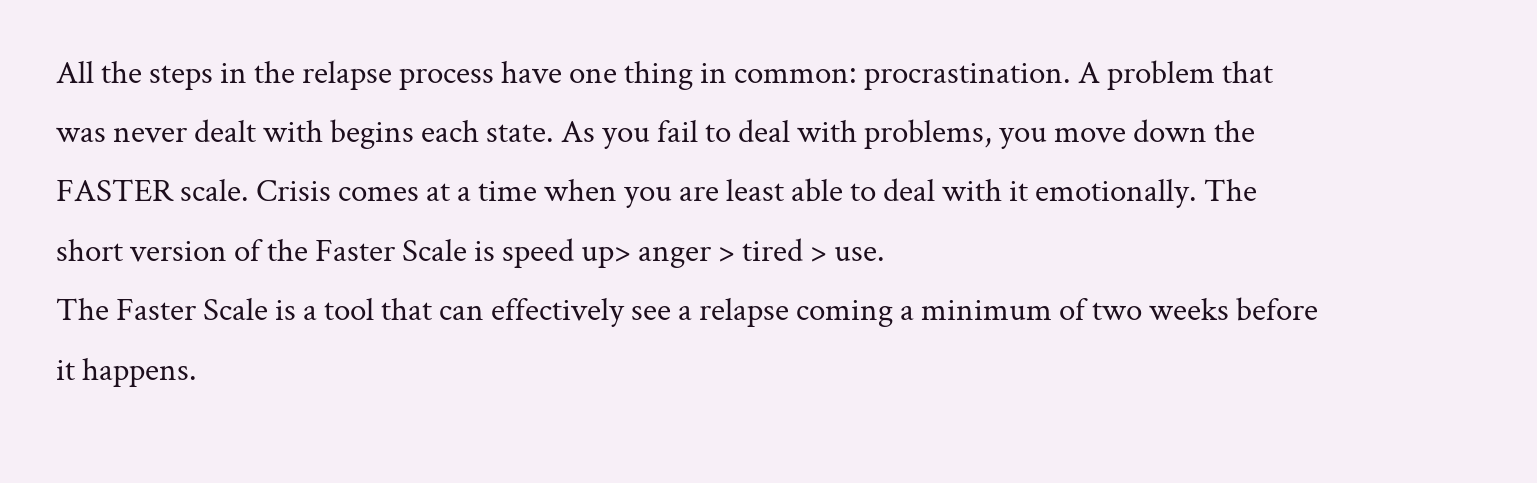All the steps in the relapse process have one thing in common: procrastination. A problem that was never dealt with begins each state. As you fail to deal with problems, you move down the FASTER scale. Crisis comes at a time when you are least able to deal with it emotionally. The short version of the Faster Scale is speed up> anger > tired > use.
The Faster Scale is a tool that can effectively see a relapse coming a minimum of two weeks before it happens.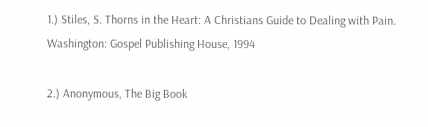1.) Stiles, S. Thorns in the Heart: A Christians Guide to Dealing with Pain.  Washington: Gospel Publishing House, 1994

2.) Anonymous, The Big Book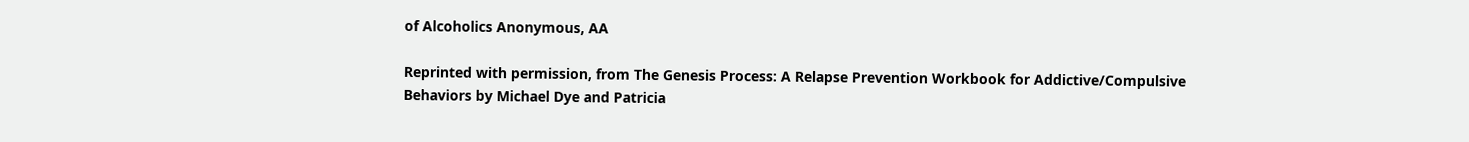of Alcoholics Anonymous, AA

Reprinted with permission, from The Genesis Process: A Relapse Prevention Workbook for Addictive/Compulsive Behaviors by Michael Dye and Patricia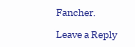Fancher.

Leave a Reply